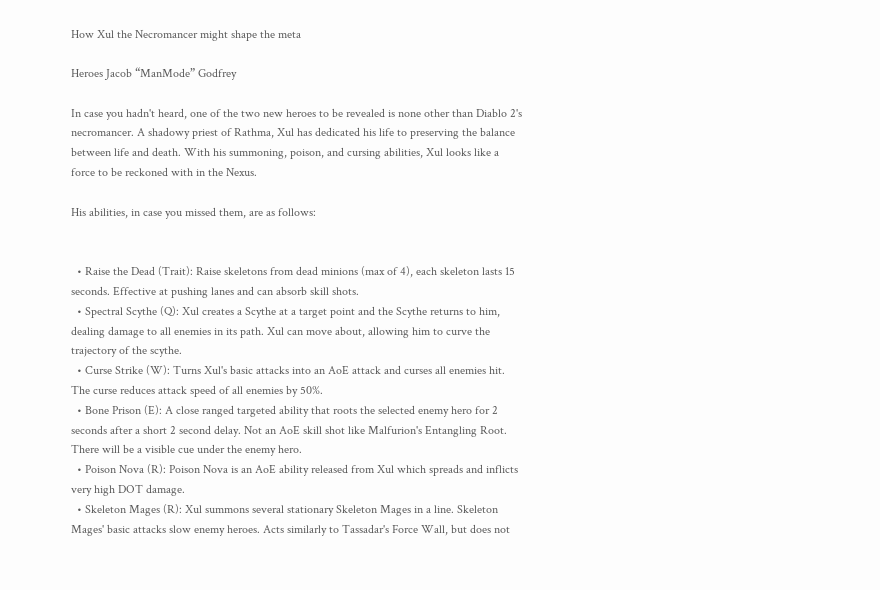How Xul the Necromancer might shape the meta

Heroes Jacob “ManMode” Godfrey

In case you hadn't heard, one of the two new heroes to be revealed is none other than Diablo 2's necromancer. A shadowy priest of Rathma, Xul has dedicated his life to preserving the balance between life and death. With his summoning, poison, and cursing abilities, Xul looks like a force to be reckoned with in the Nexus.

His abilities, in case you missed them, are as follows:


  • Raise the Dead (Trait): Raise skeletons from dead minions (max of 4), each skeleton lasts 15 seconds. Effective at pushing lanes and can absorb skill shots.
  • Spectral Scythe (Q): Xul creates a Scythe at a target point and the Scythe returns to him, dealing damage to all enemies in its path. Xul can move about, allowing him to curve the trajectory of the scythe.
  • Curse Strike (W): Turns Xul's basic attacks into an AoE attack and curses all enemies hit. The curse reduces attack speed of all enemies by 50%.
  • Bone Prison (E): A close ranged targeted ability that roots the selected enemy hero for 2 seconds after a short 2 second delay. Not an AoE skill shot like Malfurion's Entangling Root. There will be a visible cue under the enemy hero.
  • Poison Nova (R): Poison Nova is an AoE ability released from Xul which spreads and inflicts very high DOT damage.
  • Skeleton Mages (R): Xul summons several stationary Skeleton Mages in a line. Skeleton Mages' basic attacks slow enemy heroes. Acts similarly to Tassadar's Force Wall, but does not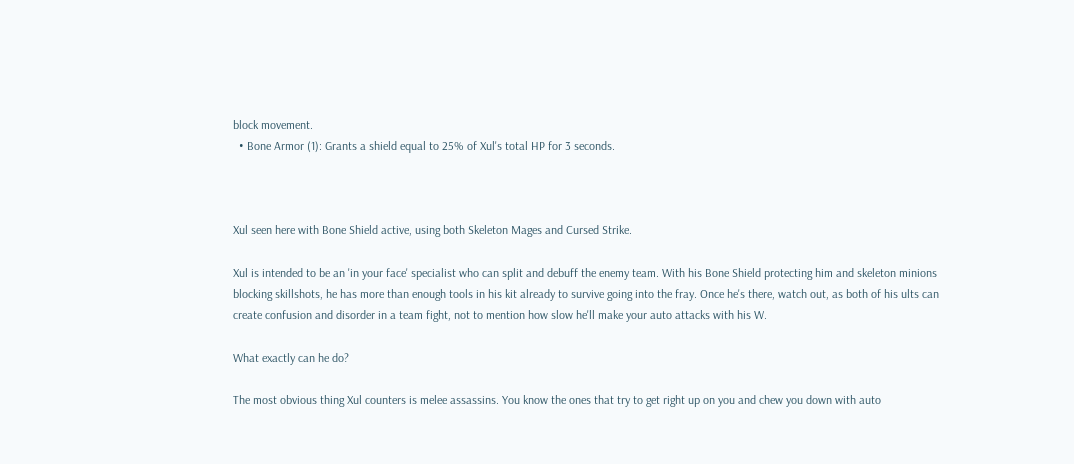block movement.
  • Bone Armor (1): Grants a shield equal to 25% of Xul's total HP for 3 seconds.



Xul seen here with Bone Shield active, using both Skeleton Mages and Cursed Strike.

Xul is intended to be an 'in your face' specialist who can split and debuff the enemy team. With his Bone Shield protecting him and skeleton minions blocking skillshots, he has more than enough tools in his kit already to survive going into the fray. Once he's there, watch out, as both of his ults can create confusion and disorder in a team fight, not to mention how slow he'll make your auto attacks with his W.

What exactly can he do?

The most obvious thing Xul counters is melee assassins. You know the ones that try to get right up on you and chew you down with auto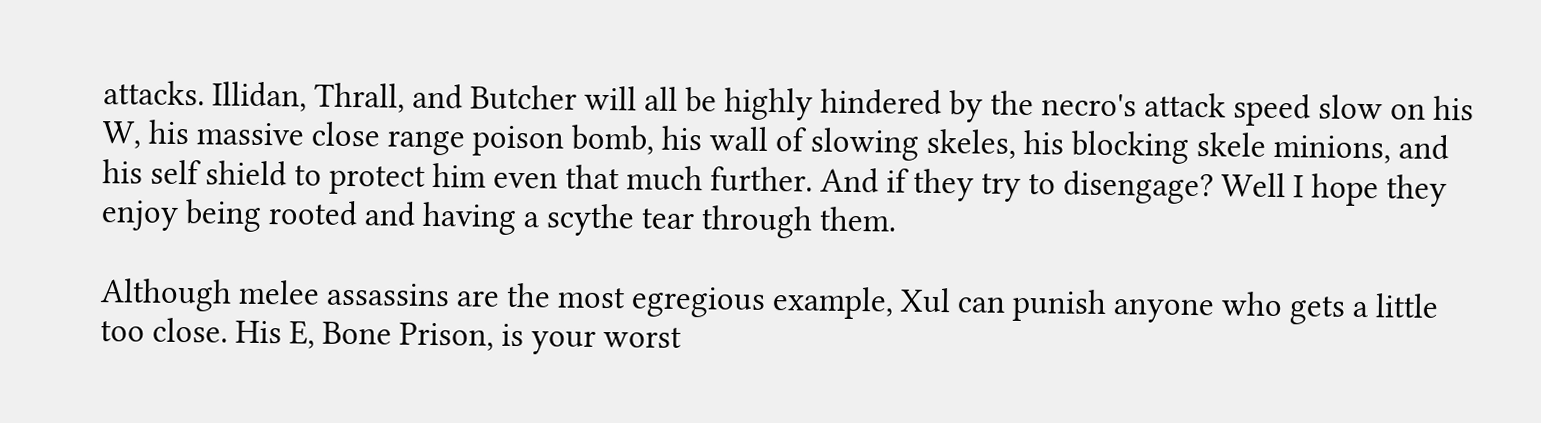attacks. Illidan, Thrall, and Butcher will all be highly hindered by the necro's attack speed slow on his W, his massive close range poison bomb, his wall of slowing skeles, his blocking skele minions, and his self shield to protect him even that much further. And if they try to disengage? Well I hope they enjoy being rooted and having a scythe tear through them.

Although melee assassins are the most egregious example, Xul can punish anyone who gets a little too close. His E, Bone Prison, is your worst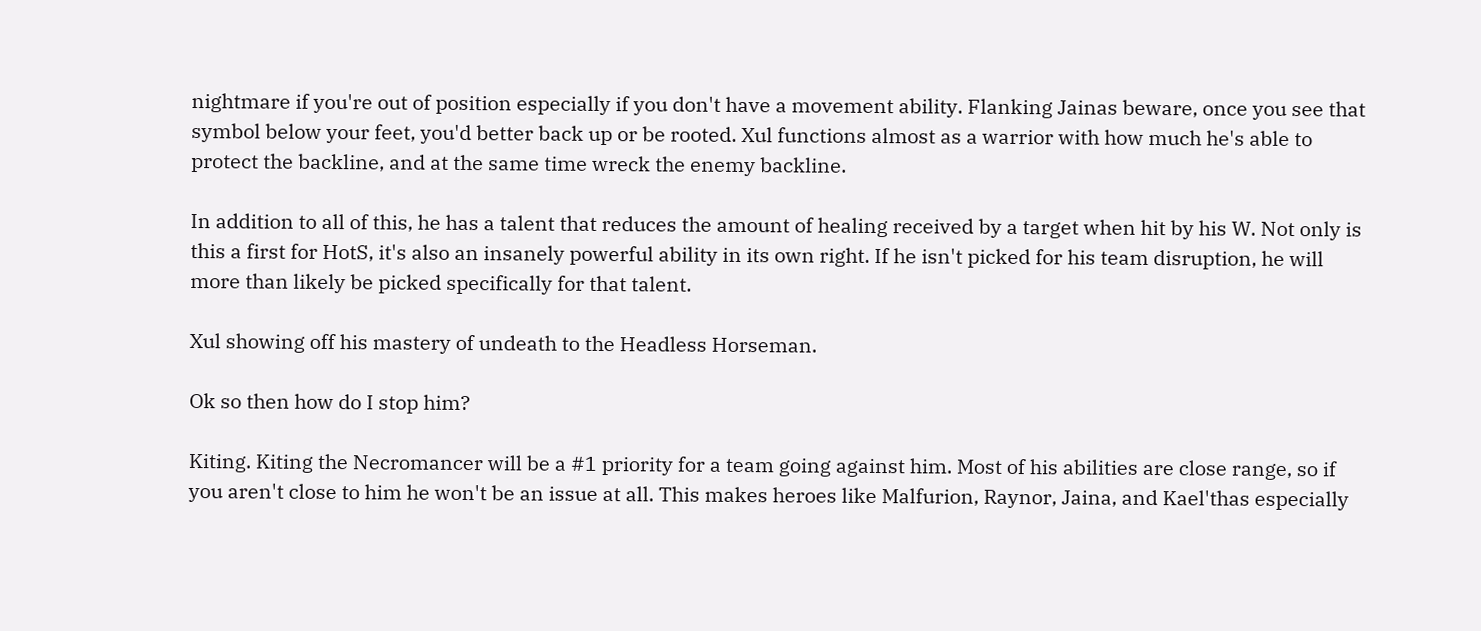nightmare if you're out of position especially if you don't have a movement ability. Flanking Jainas beware, once you see that symbol below your feet, you'd better back up or be rooted. Xul functions almost as a warrior with how much he's able to protect the backline, and at the same time wreck the enemy backline.

In addition to all of this, he has a talent that reduces the amount of healing received by a target when hit by his W. Not only is this a first for HotS, it's also an insanely powerful ability in its own right. If he isn't picked for his team disruption, he will more than likely be picked specifically for that talent.

Xul showing off his mastery of undeath to the Headless Horseman.

Ok so then how do I stop him?

Kiting. Kiting the Necromancer will be a #1 priority for a team going against him. Most of his abilities are close range, so if you aren't close to him he won't be an issue at all. This makes heroes like Malfurion, Raynor, Jaina, and Kael'thas especially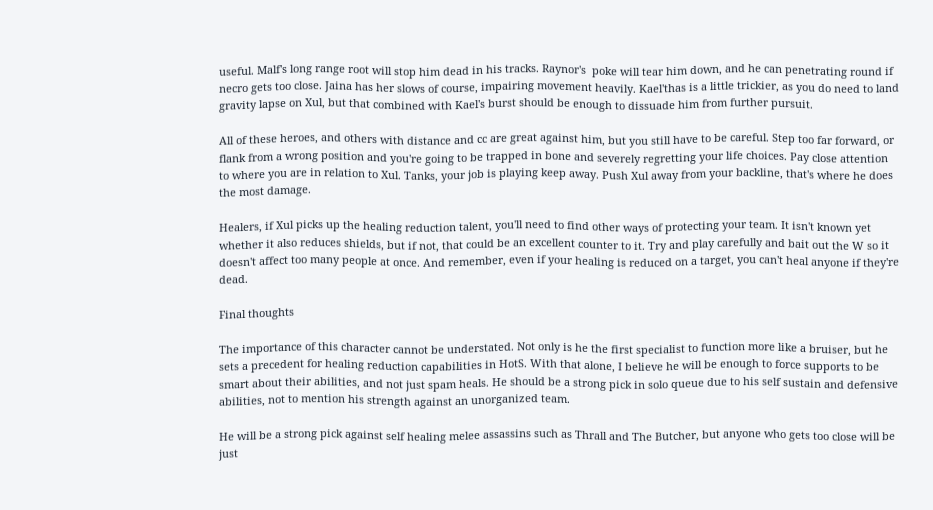useful. Malf's long range root will stop him dead in his tracks. Raynor's  poke will tear him down, and he can penetrating round if necro gets too close. Jaina has her slows of course, impairing movement heavily. Kael'thas is a little trickier, as you do need to land gravity lapse on Xul, but that combined with Kael's burst should be enough to dissuade him from further pursuit.

All of these heroes, and others with distance and cc are great against him, but you still have to be careful. Step too far forward, or flank from a wrong position and you're going to be trapped in bone and severely regretting your life choices. Pay close attention to where you are in relation to Xul. Tanks, your job is playing keep away. Push Xul away from your backline, that's where he does the most damage.

Healers, if Xul picks up the healing reduction talent, you'll need to find other ways of protecting your team. It isn't known yet whether it also reduces shields, but if not, that could be an excellent counter to it. Try and play carefully and bait out the W so it doesn't affect too many people at once. And remember, even if your healing is reduced on a target, you can't heal anyone if they're dead.

Final thoughts

The importance of this character cannot be understated. Not only is he the first specialist to function more like a bruiser, but he sets a precedent for healing reduction capabilities in HotS. With that alone, I believe he will be enough to force supports to be smart about their abilities, and not just spam heals. He should be a strong pick in solo queue due to his self sustain and defensive abilities, not to mention his strength against an unorganized team.

He will be a strong pick against self healing melee assassins such as Thrall and The Butcher, but anyone who gets too close will be just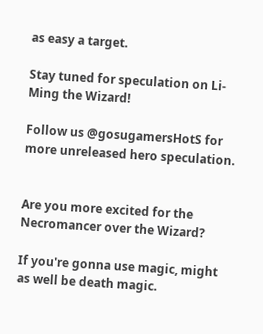as easy a target.

Stay tuned for speculation on Li-Ming the Wizard!

Follow us @gosugamersHotS for more unreleased hero speculation.


Are you more excited for the Necromancer over the Wizard?

If you're gonna use magic, might as well be death magic.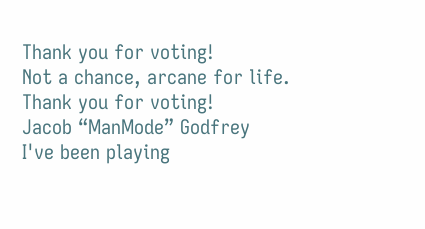Thank you for voting!
Not a chance, arcane for life.
Thank you for voting!
Jacob “ManMode” Godfrey
I've been playing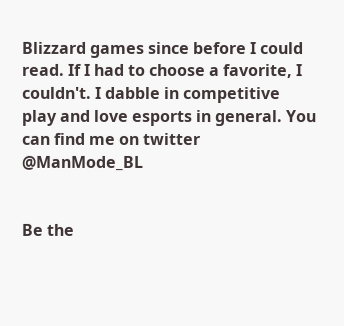Blizzard games since before I could read. If I had to choose a favorite, I couldn't. I dabble in competitive play and love esports in general. You can find me on twitter @ManMode_BL


Be the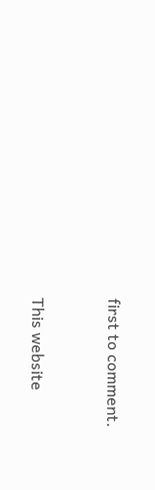first to comment.


This website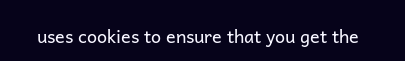uses cookies to ensure that you get the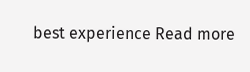best experience Read more